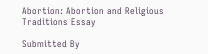Abortion: Abortion and Religious Traditions Essay

Submitted By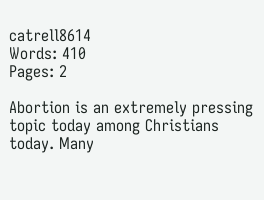catrell8614
Words: 410
Pages: 2

Abortion is an extremely pressing topic today among Christians today. Many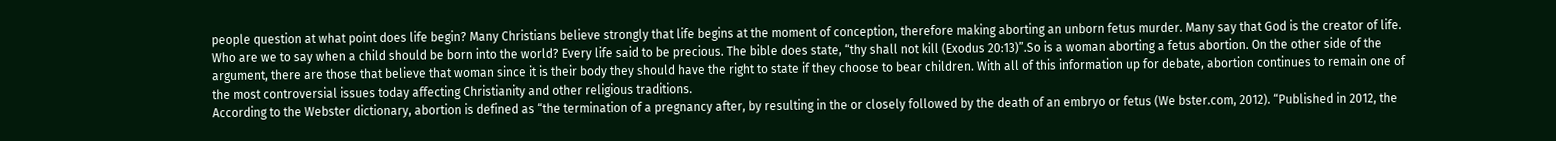people question at what point does life begin? Many Christians believe strongly that life begins at the moment of conception, therefore making aborting an unborn fetus murder. Many say that God is the creator of life. Who are we to say when a child should be born into the world? Every life said to be precious. The bible does state, “thy shall not kill (Exodus 20:13)”.So is a woman aborting a fetus abortion. On the other side of the argument, there are those that believe that woman since it is their body they should have the right to state if they choose to bear children. With all of this information up for debate, abortion continues to remain one of the most controversial issues today affecting Christianity and other religious traditions.
According to the Webster dictionary, abortion is defined as “the termination of a pregnancy after, by resulting in the or closely followed by the death of an embryo or fetus (We bster.com, 2012). “Published in 2012, the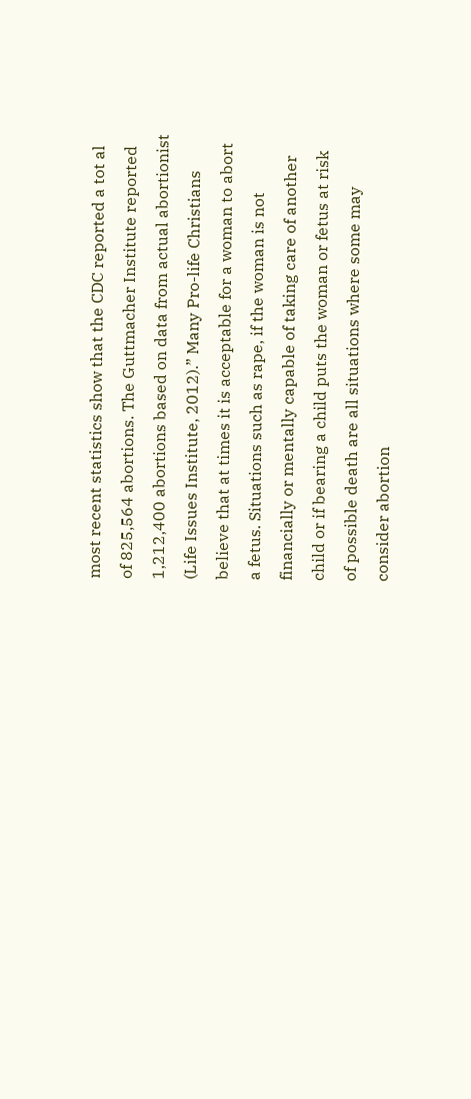most recent statistics show that the CDC reported a tot al of 825,564 abortions. The Guttmacher Institute reported 1,212,400 abortions based on data from actual abortionist (Life Issues Institute, 2012).” Many Pro-life Christians believe that at times it is acceptable for a woman to abort a fetus. Situations such as rape, if the woman is not financially or mentally capable of taking care of another child or if bearing a child puts the woman or fetus at risk of possible death are all situations where some may consider abortion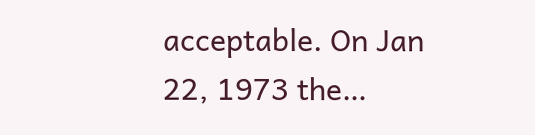acceptable. On Jan 22, 1973 the…